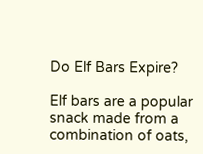Do Elf Bars Expire?

Elf bars are a popular snack made from a combination of oats,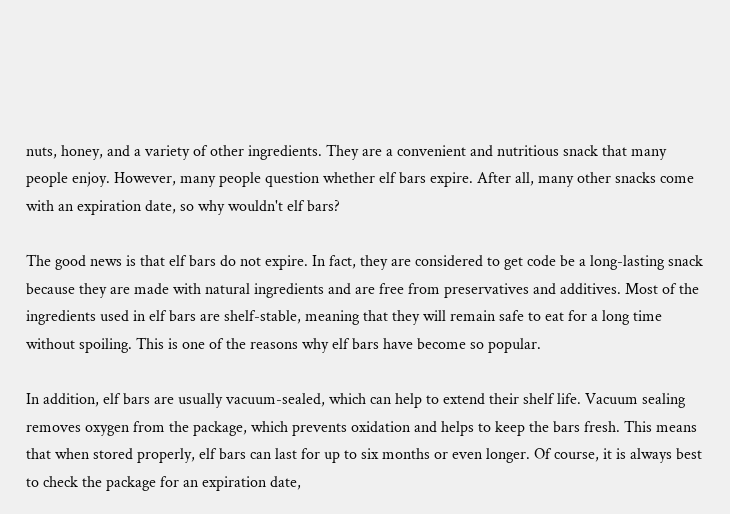nuts, honey, and a variety of other ingredients. They are a convenient and nutritious snack that many people enjoy. However, many people question whether elf bars expire. After all, many other snacks come with an expiration date, so why wouldn't elf bars?

The good news is that elf bars do not expire. In fact, they are considered to get code be a long-lasting snack because they are made with natural ingredients and are free from preservatives and additives. Most of the ingredients used in elf bars are shelf-stable, meaning that they will remain safe to eat for a long time without spoiling. This is one of the reasons why elf bars have become so popular.

In addition, elf bars are usually vacuum-sealed, which can help to extend their shelf life. Vacuum sealing removes oxygen from the package, which prevents oxidation and helps to keep the bars fresh. This means that when stored properly, elf bars can last for up to six months or even longer. Of course, it is always best to check the package for an expiration date,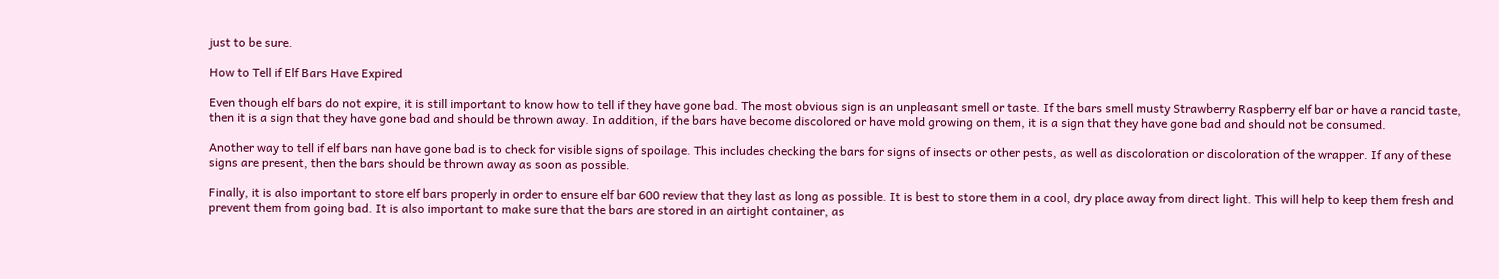just to be sure.

How to Tell if Elf Bars Have Expired

Even though elf bars do not expire, it is still important to know how to tell if they have gone bad. The most obvious sign is an unpleasant smell or taste. If the bars smell musty Strawberry Raspberry elf bar or have a rancid taste, then it is a sign that they have gone bad and should be thrown away. In addition, if the bars have become discolored or have mold growing on them, it is a sign that they have gone bad and should not be consumed.

Another way to tell if elf bars nan have gone bad is to check for visible signs of spoilage. This includes checking the bars for signs of insects or other pests, as well as discoloration or discoloration of the wrapper. If any of these signs are present, then the bars should be thrown away as soon as possible.

Finally, it is also important to store elf bars properly in order to ensure elf bar 600 review that they last as long as possible. It is best to store them in a cool, dry place away from direct light. This will help to keep them fresh and prevent them from going bad. It is also important to make sure that the bars are stored in an airtight container, as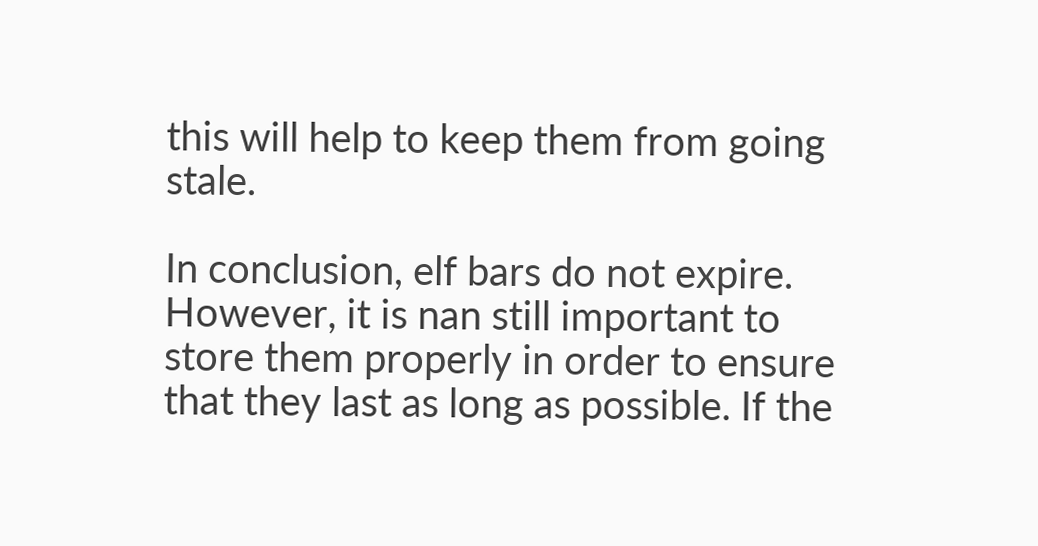this will help to keep them from going stale.

In conclusion, elf bars do not expire. However, it is nan still important to store them properly in order to ensure that they last as long as possible. If the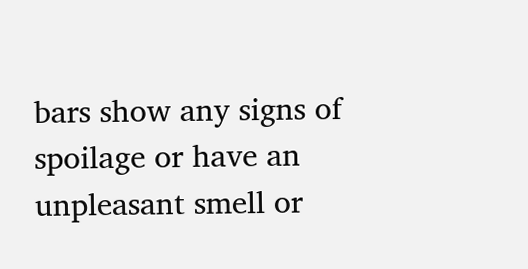bars show any signs of spoilage or have an unpleasant smell or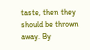taste, then they should be thrown away. By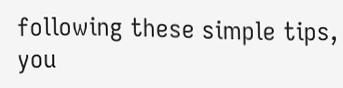following these simple tips, you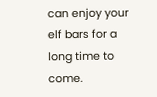can enjoy your elf bars for a long time to come.